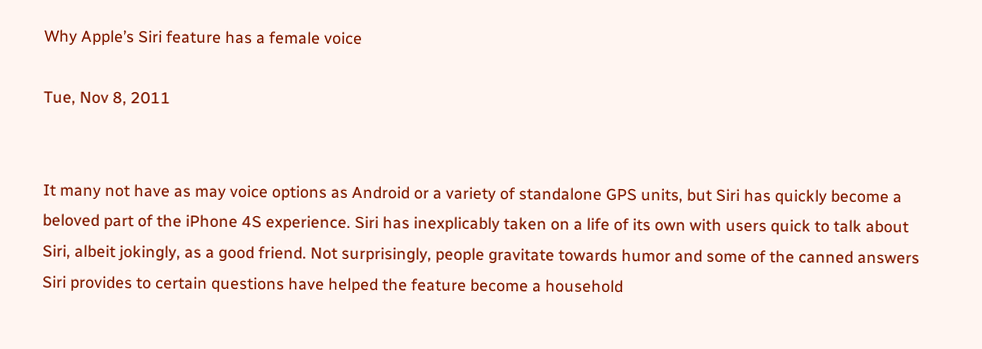Why Apple’s Siri feature has a female voice

Tue, Nov 8, 2011


It many not have as may voice options as Android or a variety of standalone GPS units, but Siri has quickly become a beloved part of the iPhone 4S experience. Siri has inexplicably taken on a life of its own with users quick to talk about Siri, albeit jokingly, as a good friend. Not surprisingly, people gravitate towards humor and some of the canned answers Siri provides to certain questions have helped the feature become a household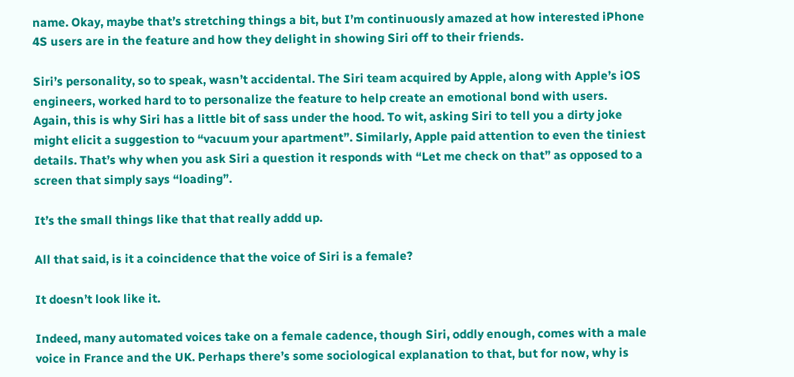name. Okay, maybe that’s stretching things a bit, but I’m continuously amazed at how interested iPhone 4S users are in the feature and how they delight in showing Siri off to their friends.

Siri’s personality, so to speak, wasn’t accidental. The Siri team acquired by Apple, along with Apple’s iOS engineers, worked hard to to personalize the feature to help create an emotional bond with users. Again, this is why Siri has a little bit of sass under the hood. To wit, asking Siri to tell you a dirty joke might elicit a suggestion to “vacuum your apartment”. Similarly, Apple paid attention to even the tiniest details. That’s why when you ask Siri a question it responds with “Let me check on that” as opposed to a screen that simply says “loading”.

It’s the small things like that that really addd up.

All that said, is it a coincidence that the voice of Siri is a female?

It doesn’t look like it.

Indeed, many automated voices take on a female cadence, though Siri, oddly enough, comes with a male voice in France and the UK. Perhaps there’s some sociological explanation to that, but for now, why is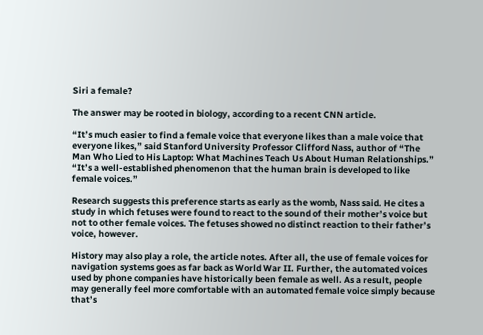Siri a female?

The answer may be rooted in biology, according to a recent CNN article.

“It’s much easier to find a female voice that everyone likes than a male voice that everyone likes,” said Stanford University Professor Clifford Nass, author of “The Man Who Lied to His Laptop: What Machines Teach Us About Human Relationships.” “It’s a well-established phenomenon that the human brain is developed to like female voices.”

Research suggests this preference starts as early as the womb, Nass said. He cites a study in which fetuses were found to react to the sound of their mother’s voice but not to other female voices. The fetuses showed no distinct reaction to their father’s voice, however.

History may also play a role, the article notes. After all, the use of female voices for navigation systems goes as far back as World War II. Further, the automated voices used by phone companies have historically been female as well. As a result, people may generally feel more comfortable with an automated female voice simply because that’s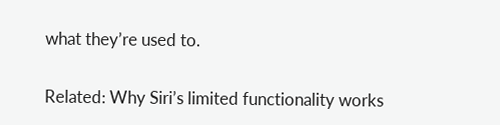what they’re used to.

Related: Why Siri’s limited functionality works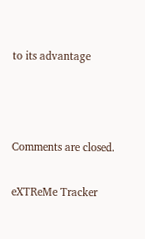to its advantage



Comments are closed.

eXTReMe Tracker